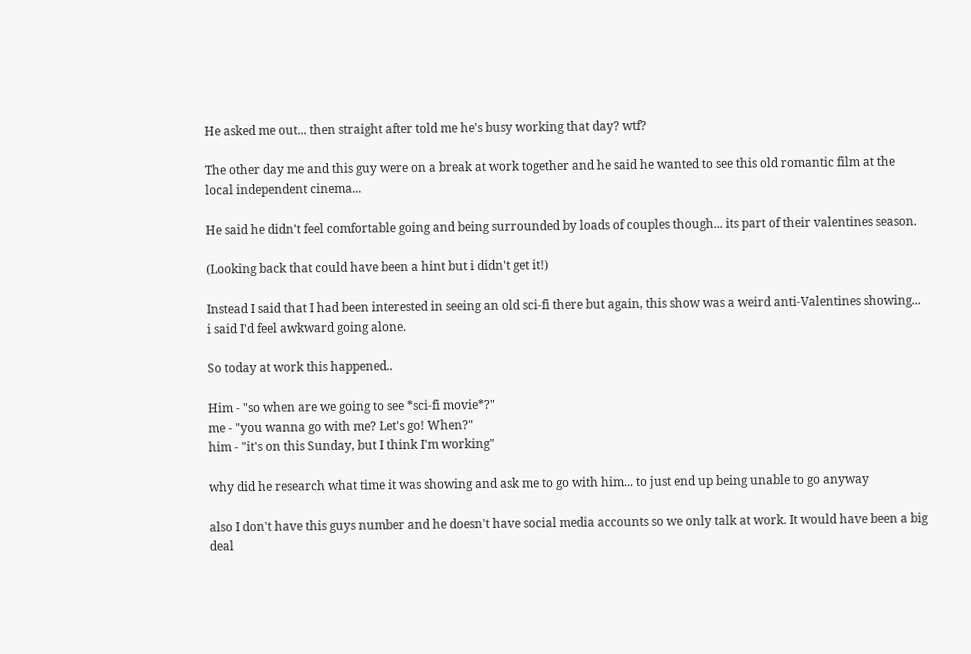He asked me out... then straight after told me he's busy working that day? wtf?

The other day me and this guy were on a break at work together and he said he wanted to see this old romantic film at the local independent cinema...

He said he didn't feel comfortable going and being surrounded by loads of couples though... its part of their valentines season.

(Looking back that could have been a hint but i didn't get it!)

Instead I said that I had been interested in seeing an old sci-fi there but again, this show was a weird anti-Valentines showing... i said I'd feel awkward going alone.

So today at work this happened..

Him - "so when are we going to see *sci-fi movie*?"
me - "you wanna go with me? Let's go! When?"
him - "it's on this Sunday, but I think I'm working"

why did he research what time it was showing and ask me to go with him... to just end up being unable to go anyway

also I don't have this guys number and he doesn't have social media accounts so we only talk at work. It would have been a big deal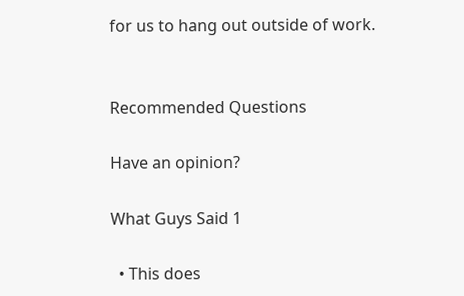for us to hang out outside of work.


Recommended Questions

Have an opinion?

What Guys Said 1

  • This does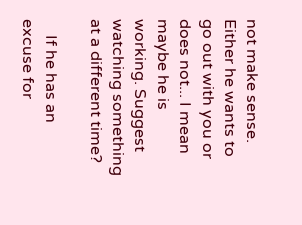not make sense. Either he wants to go out with you or does not... I mean maybe he is working. Suggest watching something at a different time?

    If he has an excuse for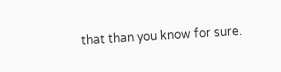that than you know for sure.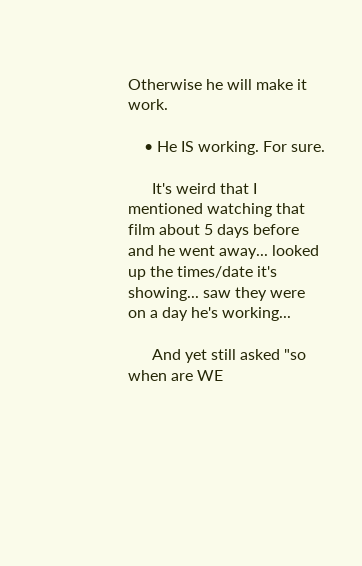Otherwise he will make it work.

    • He IS working. For sure.

      It's weird that I mentioned watching that film about 5 days before and he went away... looked up the times/date it's showing... saw they were on a day he's working...

      And yet still asked "so when are WE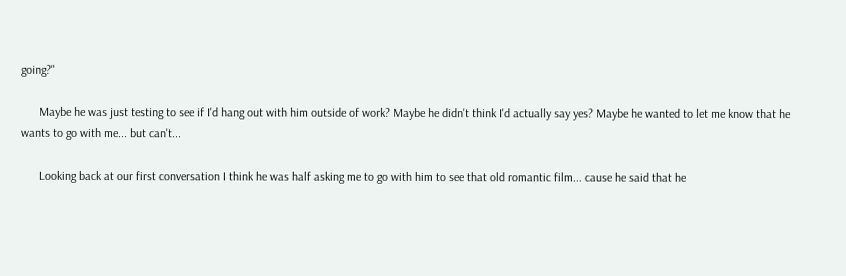going?"

      Maybe he was just testing to see if I'd hang out with him outside of work? Maybe he didn't think I'd actually say yes? Maybe he wanted to let me know that he wants to go with me... but can't...

      Looking back at our first conversation I think he was half asking me to go with him to see that old romantic film... cause he said that he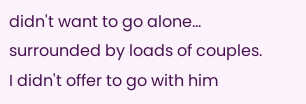didn't want to go alone... surrounded by loads of couples. I didn't offer to go with him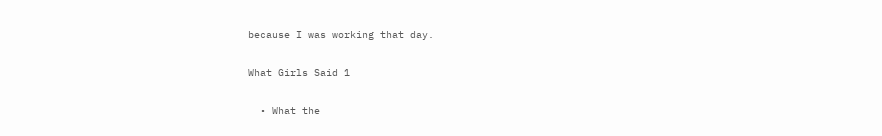because I was working that day.

What Girls Said 1

  • What the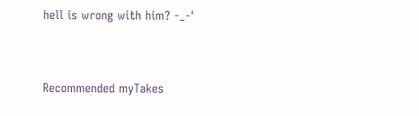hell is wrong with him? -_-'


Recommended myTakes